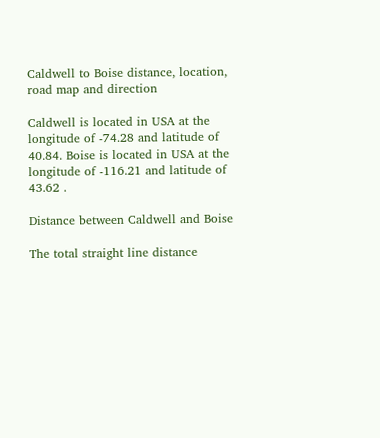Caldwell to Boise distance, location, road map and direction

Caldwell is located in USA at the longitude of -74.28 and latitude of 40.84. Boise is located in USA at the longitude of -116.21 and latitude of 43.62 .

Distance between Caldwell and Boise

The total straight line distance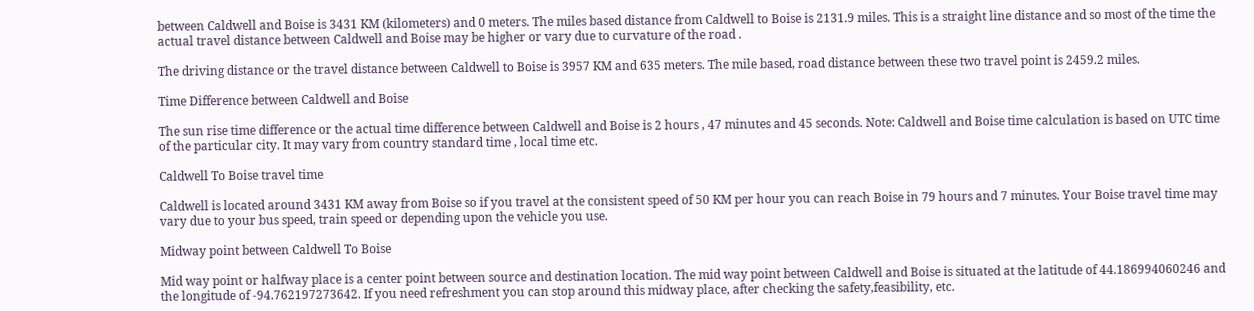between Caldwell and Boise is 3431 KM (kilometers) and 0 meters. The miles based distance from Caldwell to Boise is 2131.9 miles. This is a straight line distance and so most of the time the actual travel distance between Caldwell and Boise may be higher or vary due to curvature of the road .

The driving distance or the travel distance between Caldwell to Boise is 3957 KM and 635 meters. The mile based, road distance between these two travel point is 2459.2 miles.

Time Difference between Caldwell and Boise

The sun rise time difference or the actual time difference between Caldwell and Boise is 2 hours , 47 minutes and 45 seconds. Note: Caldwell and Boise time calculation is based on UTC time of the particular city. It may vary from country standard time , local time etc.

Caldwell To Boise travel time

Caldwell is located around 3431 KM away from Boise so if you travel at the consistent speed of 50 KM per hour you can reach Boise in 79 hours and 7 minutes. Your Boise travel time may vary due to your bus speed, train speed or depending upon the vehicle you use.

Midway point between Caldwell To Boise

Mid way point or halfway place is a center point between source and destination location. The mid way point between Caldwell and Boise is situated at the latitude of 44.186994060246 and the longitude of -94.762197273642. If you need refreshment you can stop around this midway place, after checking the safety,feasibility, etc.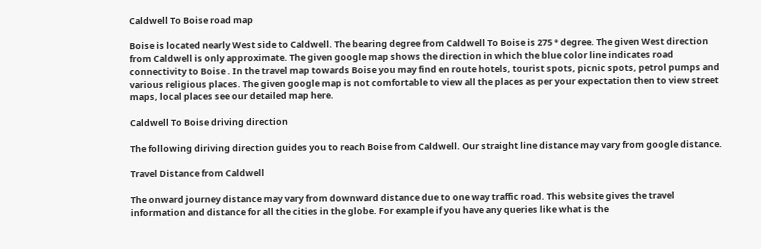Caldwell To Boise road map

Boise is located nearly West side to Caldwell. The bearing degree from Caldwell To Boise is 275 ° degree. The given West direction from Caldwell is only approximate. The given google map shows the direction in which the blue color line indicates road connectivity to Boise . In the travel map towards Boise you may find en route hotels, tourist spots, picnic spots, petrol pumps and various religious places. The given google map is not comfortable to view all the places as per your expectation then to view street maps, local places see our detailed map here.

Caldwell To Boise driving direction

The following diriving direction guides you to reach Boise from Caldwell. Our straight line distance may vary from google distance.

Travel Distance from Caldwell

The onward journey distance may vary from downward distance due to one way traffic road. This website gives the travel information and distance for all the cities in the globe. For example if you have any queries like what is the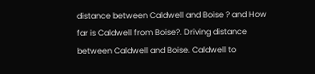distance between Caldwell and Boise ? and How far is Caldwell from Boise?. Driving distance between Caldwell and Boise. Caldwell to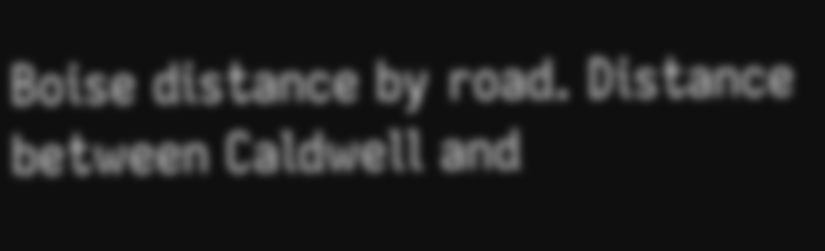Boise distance by road. Distance between Caldwell and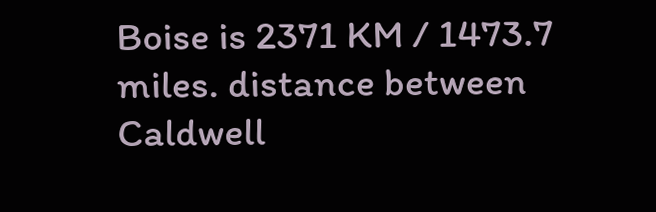Boise is 2371 KM / 1473.7 miles. distance between Caldwell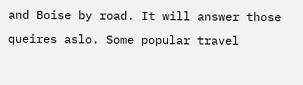and Boise by road. It will answer those queires aslo. Some popular travel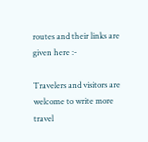routes and their links are given here :-

Travelers and visitors are welcome to write more travel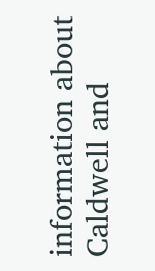information about Caldwell and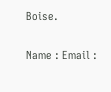Boise.

Name : Email :